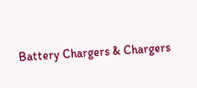Battery Chargers & Chargers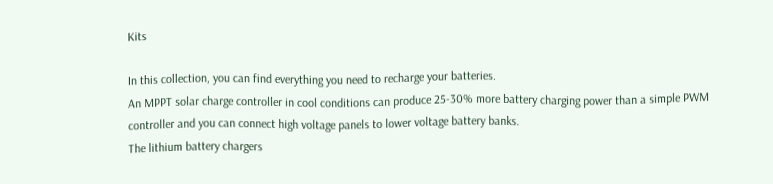Kits

In this collection, you can find everything you need to recharge your batteries.
An MPPT solar charge controller in cool conditions can produce 25-30% more battery charging power than a simple PWM controller and you can connect high voltage panels to lower voltage battery banks.
The lithium battery chargers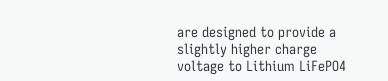are designed to provide a slightly higher charge voltage to Lithium LiFePO4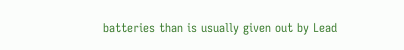batteries than is usually given out by Lead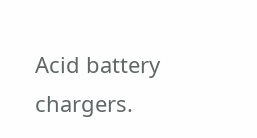Acid battery chargers.